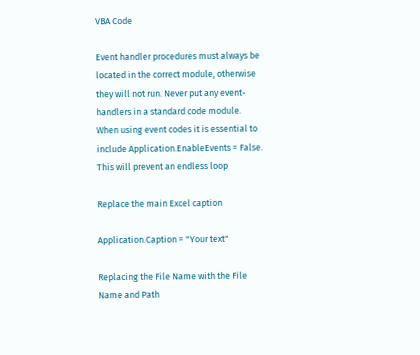VBA Code

Event handler procedures must always be located in the correct module, otherwise they will not run. Never put any event-handlers in a standard code module.
When using event codes it is essential to include Application.EnableEvents = False. This will prevent an endless loop

Replace the main Excel caption

Application.Caption = "Your text"

Replacing the File Name with the File Name and Path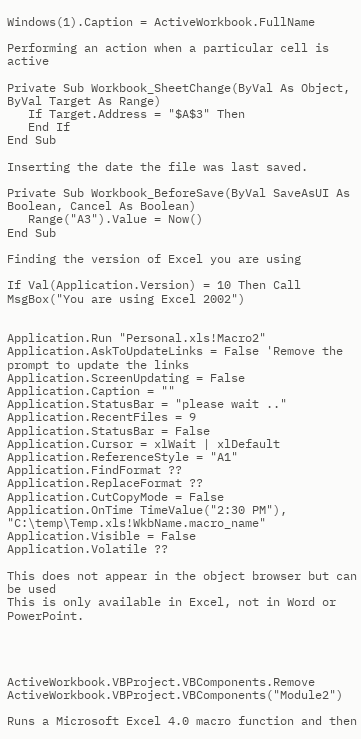Windows(1).Caption = ActiveWorkbook.FullName

Performing an action when a particular cell is active

Private Sub Workbook_SheetChange(ByVal As Object, ByVal Target As Range)
   If Target.Address = "$A$3" Then
   End If
End Sub

Inserting the date the file was last saved.

Private Sub Workbook_BeforeSave(ByVal SaveAsUI As Boolean, Cancel As Boolean)
   Range("A3").Value = Now()
End Sub

Finding the version of Excel you are using

If Val(Application.Version) = 10 Then Call MsgBox("You are using Excel 2002")


Application.Run "Personal.xls!Macro2"
Application.AskToUpdateLinks = False 'Remove the prompt to update the links
Application.ScreenUpdating = False
Application.Caption = ""
Application.StatusBar = "please wait .."
Application.RecentFiles = 9
Application.StatusBar = False
Application.Cursor = xlWait | xlDefault
Application.ReferenceStyle = "A1"
Application.FindFormat ??
Application.ReplaceFormat ??
Application.CutCopyMode = False
Application.OnTime TimeValue("2:30 PM"), "C:\temp\Temp.xls!WkbName.macro_name"
Application.Visible = False
Application.Volatile ??

This does not appear in the object browser but can be used
This is only available in Excel, not in Word or PowerPoint.




ActiveWorkbook.VBProject.VBComponents.Remove ActiveWorkbook.VBProject.VBComponents("Module2")

Runs a Microsoft Excel 4.0 macro function and then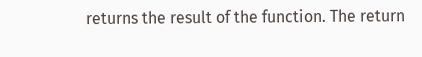returns the result of the function. The return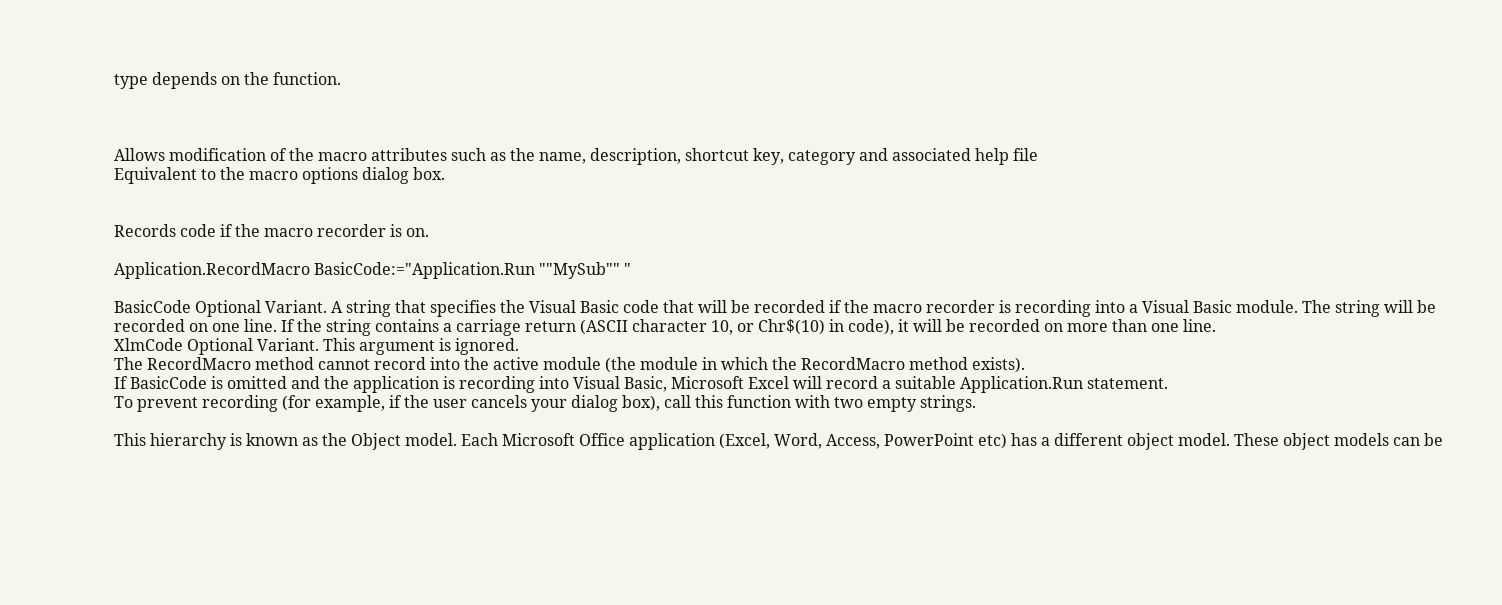type depends on the function.



Allows modification of the macro attributes such as the name, description, shortcut key, category and associated help file
Equivalent to the macro options dialog box.


Records code if the macro recorder is on.

Application.RecordMacro BasicCode:="Application.Run ""MySub"" "

BasicCode Optional Variant. A string that specifies the Visual Basic code that will be recorded if the macro recorder is recording into a Visual Basic module. The string will be recorded on one line. If the string contains a carriage return (ASCII character 10, or Chr$(10) in code), it will be recorded on more than one line.
XlmCode Optional Variant. This argument is ignored.
The RecordMacro method cannot record into the active module (the module in which the RecordMacro method exists).
If BasicCode is omitted and the application is recording into Visual Basic, Microsoft Excel will record a suitable Application.Run statement.
To prevent recording (for example, if the user cancels your dialog box), call this function with two empty strings.

This hierarchy is known as the Object model. Each Microsoft Office application (Excel, Word, Access, PowerPoint etc) has a different object model. These object models can be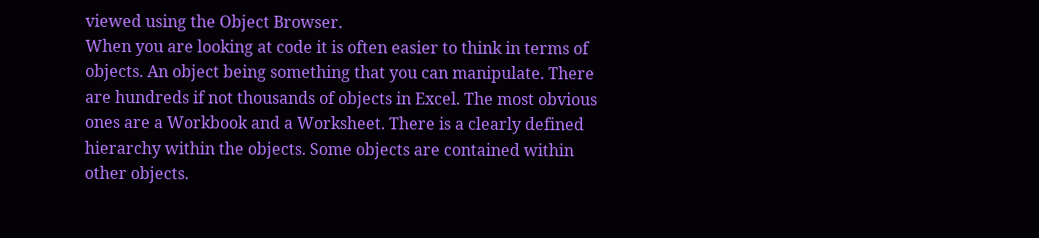viewed using the Object Browser.
When you are looking at code it is often easier to think in terms of objects. An object being something that you can manipulate. There are hundreds if not thousands of objects in Excel. The most obvious ones are a Workbook and a Worksheet. There is a clearly defined hierarchy within the objects. Some objects are contained within other objects.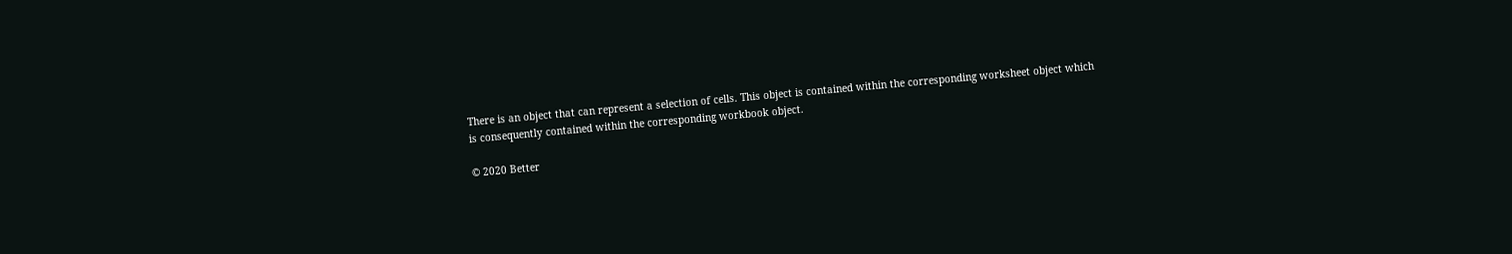There is an object that can represent a selection of cells. This object is contained within the corresponding worksheet object which is consequently contained within the corresponding workbook object.

© 2020 Better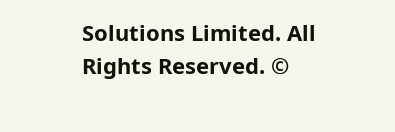Solutions Limited. All Rights Reserved. ©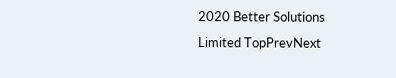2020 Better Solutions Limited TopPrevNext